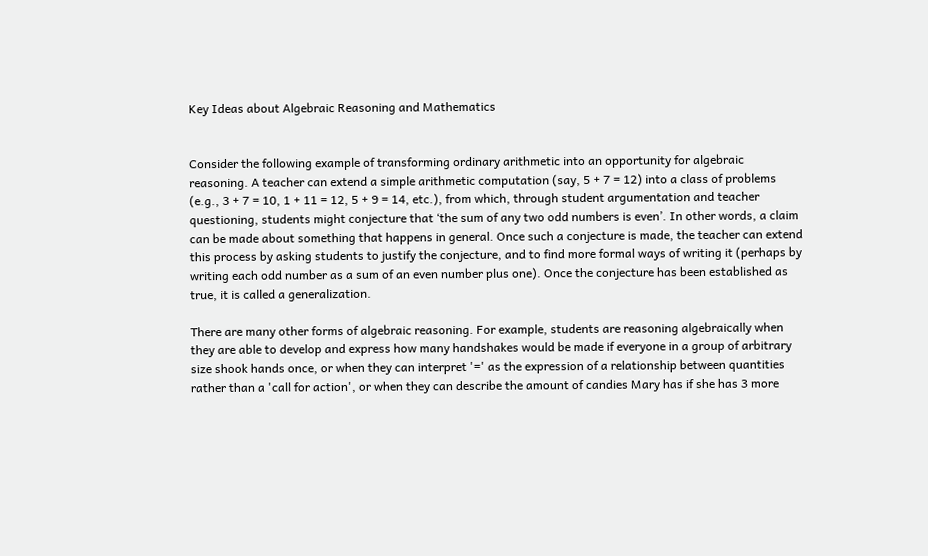Key Ideas about Algebraic Reasoning and Mathematics


Consider the following example of transforming ordinary arithmetic into an opportunity for algebraic reasoning. A teacher can extend a simple arithmetic computation (say, 5 + 7 = 12) into a class of problems (e.g., 3 + 7 = 10, 1 + 11 = 12, 5 + 9 = 14, etc.), from which, through student argumentation and teacher questioning, students might conjecture that ‘the sum of any two odd numbers is even’. In other words, a claim can be made about something that happens in general. Once such a conjecture is made, the teacher can extend this process by asking students to justify the conjecture, and to find more formal ways of writing it (perhaps by writing each odd number as a sum of an even number plus one). Once the conjecture has been established as true, it is called a generalization.

There are many other forms of algebraic reasoning. For example, students are reasoning algebraically when they are able to develop and express how many handshakes would be made if everyone in a group of arbitrary size shook hands once, or when they can interpret '=' as the expression of a relationship between quantities rather than a 'call for action', or when they can describe the amount of candies Mary has if she has 3 more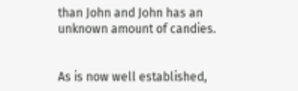than John and John has an unknown amount of candies.


As is now well established,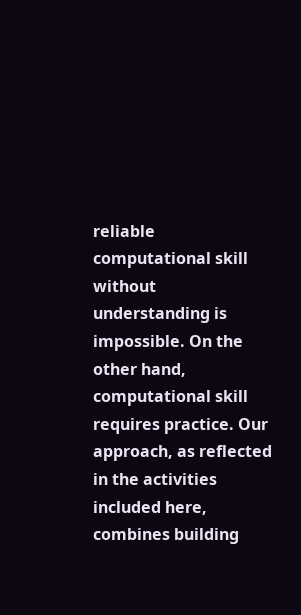reliable computational skill without understanding is impossible. On the other hand, computational skill requires practice. Our approach, as reflected in the activities included here, combines building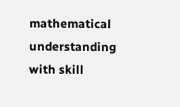mathematical understanding with skill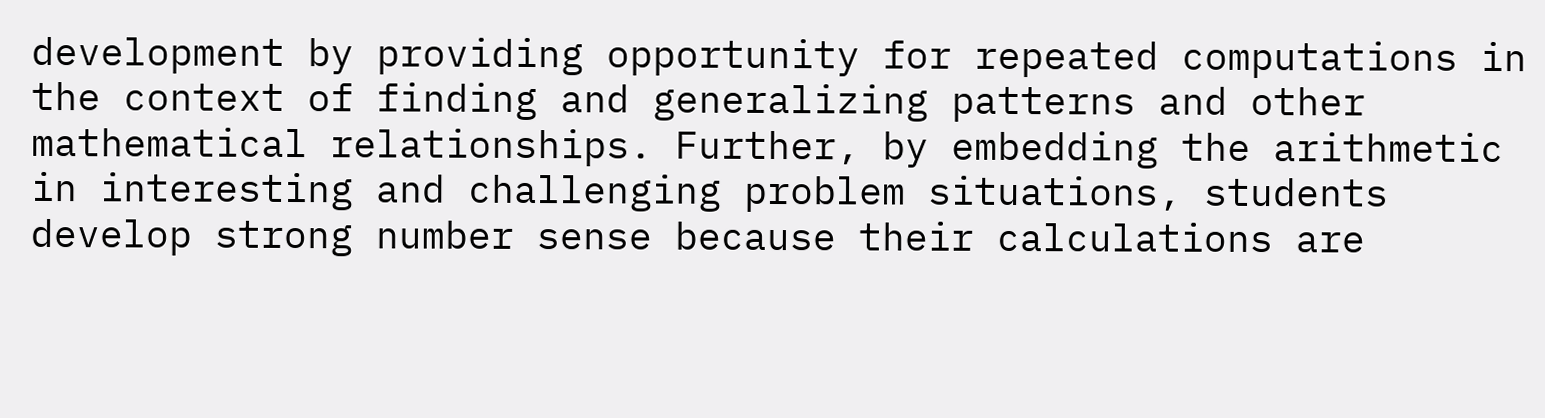development by providing opportunity for repeated computations in the context of finding and generalizing patterns and other mathematical relationships. Further, by embedding the arithmetic in interesting and challenging problem situations, students develop strong number sense because their calculations are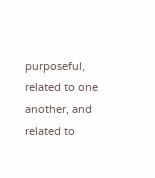purposeful, related to one another, and related to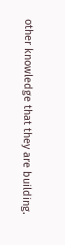other knowledge that they are building.